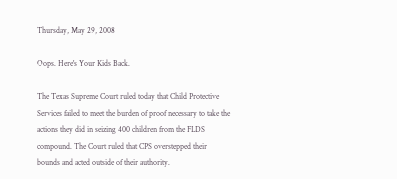Thursday, May 29, 2008

Oops. Here's Your Kids Back.

The Texas Supreme Court ruled today that Child Protective Services failed to meet the burden of proof necessary to take the actions they did in seizing 400 children from the FLDS compound. The Court ruled that CPS overstepped their bounds and acted outside of their authority.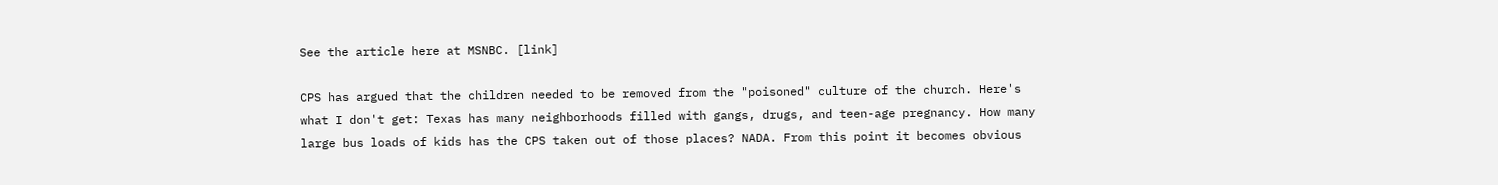See the article here at MSNBC. [link]

CPS has argued that the children needed to be removed from the "poisoned" culture of the church. Here's what I don't get: Texas has many neighborhoods filled with gangs, drugs, and teen-age pregnancy. How many large bus loads of kids has the CPS taken out of those places? NADA. From this point it becomes obvious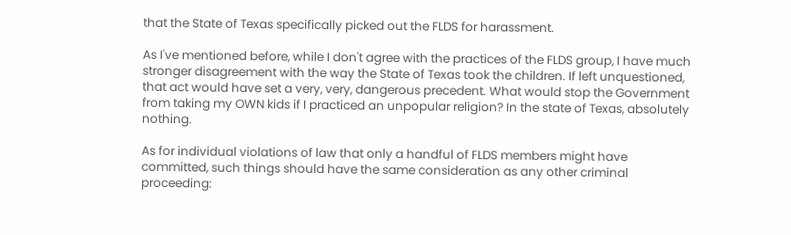that the State of Texas specifically picked out the FLDS for harassment.

As I've mentioned before, while I don't agree with the practices of the FLDS group, I have much stronger disagreement with the way the State of Texas took the children. If left unquestioned, that act would have set a very, very, dangerous precedent. What would stop the Government from taking my OWN kids if I practiced an unpopular religion? In the state of Texas, absolutely nothing.

As for individual violations of law that only a handful of FLDS members might have committed, such things should have the same consideration as any other criminal proceeding: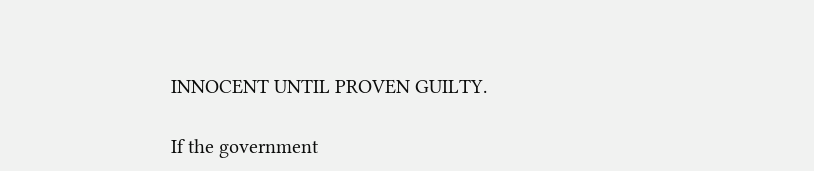INNOCENT UNTIL PROVEN GUILTY.

If the government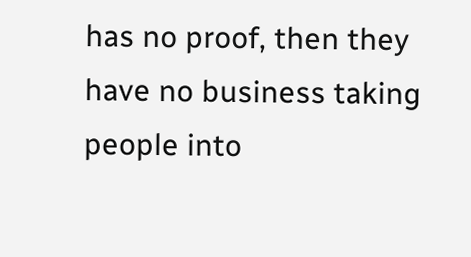has no proof, then they have no business taking people into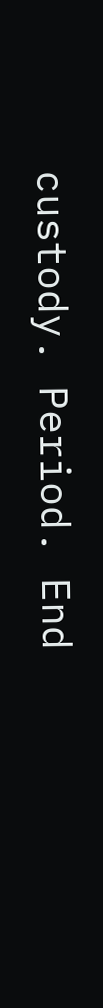custody. Period. End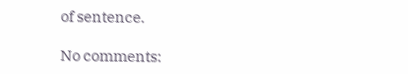of sentence.

No comments: